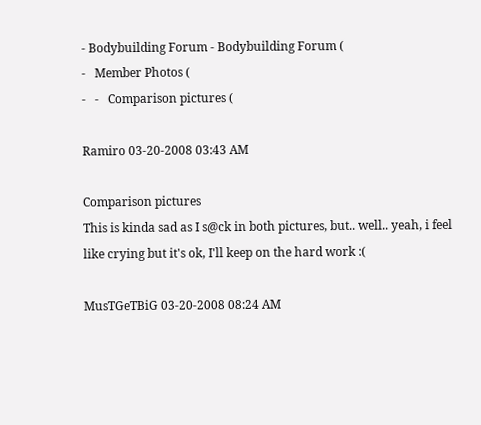- Bodybuilding Forum - Bodybuilding Forum (
-   Member Photos (
-   -   Comparison pictures (

Ramiro 03-20-2008 03:43 AM

Comparison pictures
This is kinda sad as I s@ck in both pictures, but.. well.. yeah, i feel like crying but it's ok, I'll keep on the hard work :(

MusTGeTBiG 03-20-2008 08:24 AM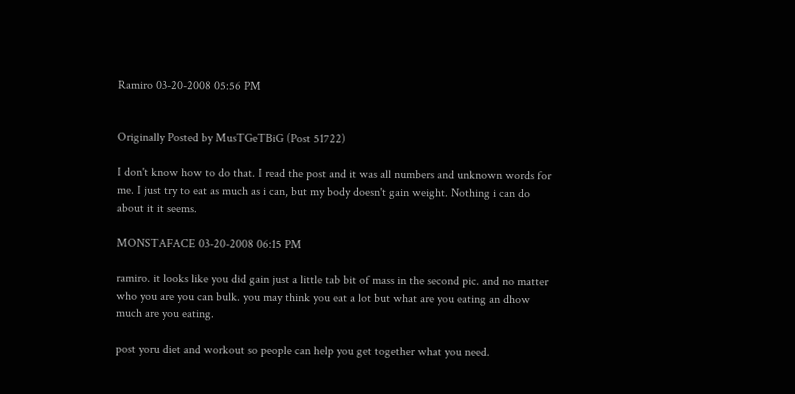Ramiro 03-20-2008 05:56 PM


Originally Posted by MusTGeTBiG (Post 51722)

I don't know how to do that. I read the post and it was all numbers and unknown words for me. I just try to eat as much as i can, but my body doesn't gain weight. Nothing i can do about it it seems.

MONSTAFACE 03-20-2008 06:15 PM

ramiro. it looks like you did gain just a little tab bit of mass in the second pic. and no matter who you are you can bulk. you may think you eat a lot but what are you eating an dhow much are you eating.

post yoru diet and workout so people can help you get together what you need.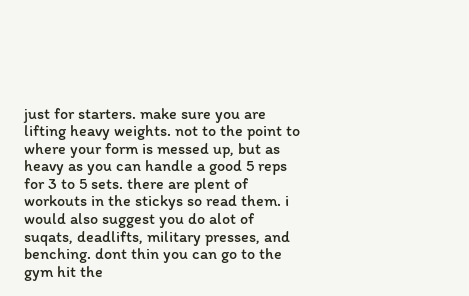just for starters. make sure you are lifting heavy weights. not to the point to where your form is messed up, but as heavy as you can handle a good 5 reps for 3 to 5 sets. there are plent of workouts in the stickys so read them. i would also suggest you do alot of suqats, deadlifts, military presses, and benching. dont thin you can go to the gym hit the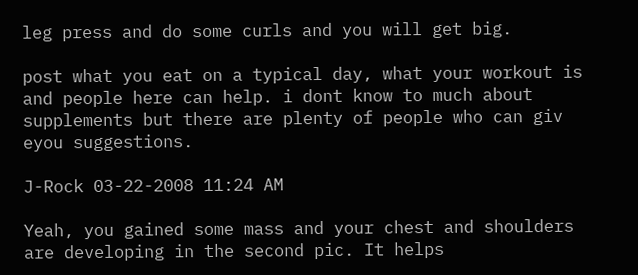leg press and do some curls and you will get big.

post what you eat on a typical day, what your workout is and people here can help. i dont know to much about supplements but there are plenty of people who can giv eyou suggestions.

J-Rock 03-22-2008 11:24 AM

Yeah, you gained some mass and your chest and shoulders are developing in the second pic. It helps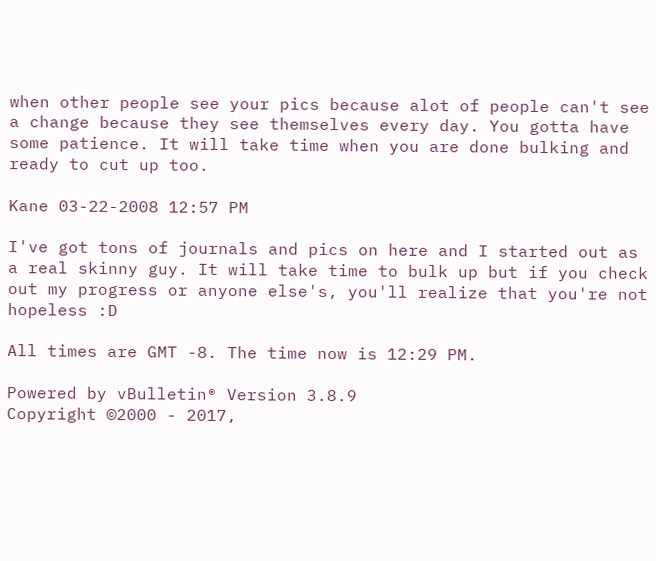when other people see your pics because alot of people can't see a change because they see themselves every day. You gotta have some patience. It will take time when you are done bulking and ready to cut up too.

Kane 03-22-2008 12:57 PM

I've got tons of journals and pics on here and I started out as a real skinny guy. It will take time to bulk up but if you check out my progress or anyone else's, you'll realize that you're not hopeless :D

All times are GMT -8. The time now is 12:29 PM.

Powered by vBulletin® Version 3.8.9
Copyright ©2000 - 2017,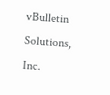vBulletin Solutions, Inc.